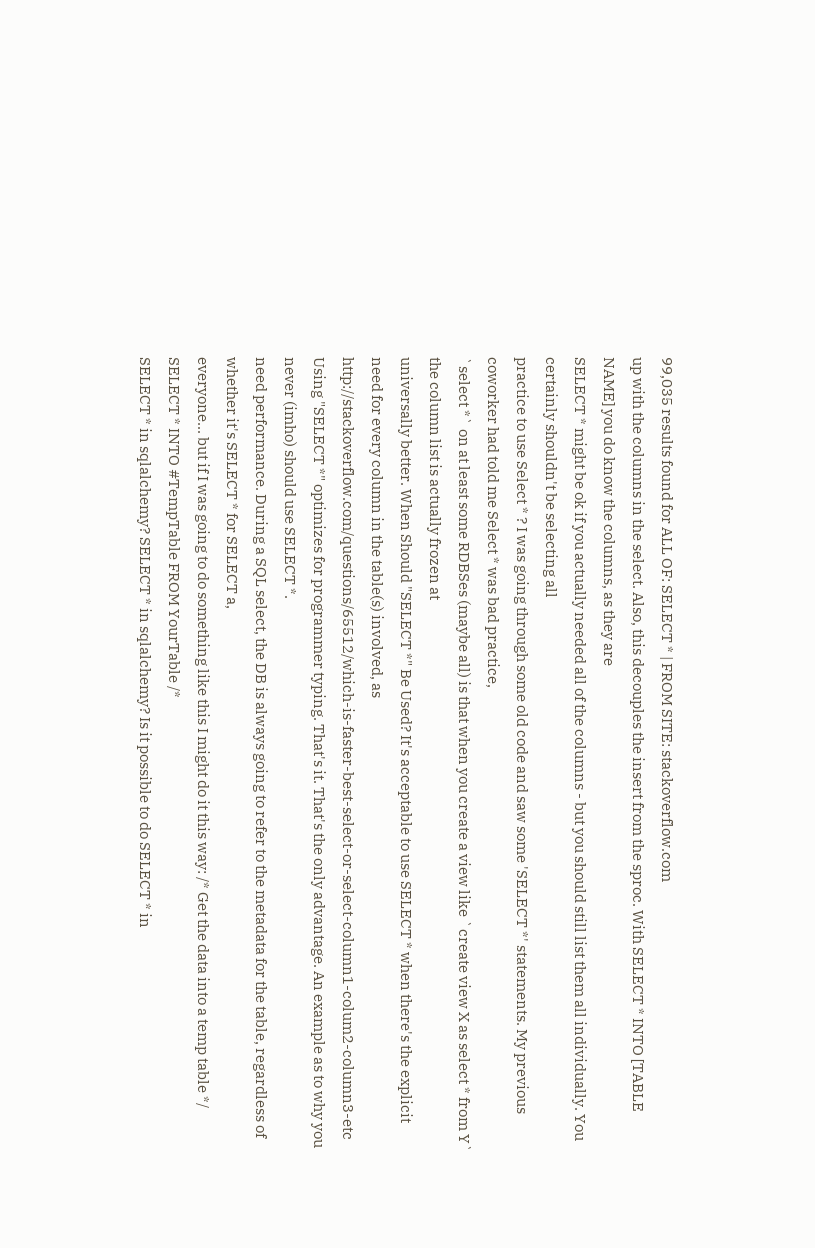99,035 results found for ALL OF: SELECT * | FROM SITE: stackoverflow.com
up with the columns in the select. Also, this decouples the insert from the sproc. With SELECT * INTO [TABLE NAME] you do know the columns, as they are
SELECT * might be ok if you actually needed all of the columns - but you should still list them all individually. You certainly shouldn't be selecting all
practice to use Select * ? I was going through some old code and saw some 'SELECT *' statements. My previous coworker had told me Select * was bad practice,
`select *` on at least some RDBSes (maybe all) is that when you create a view like `create view X as select * from Y` the column list is actually frozen at
universally better. When Should "SELECT *" Be Used? It's acceptable to use SELECT * when there's the explicit need for every column in the table(s) involved, as
http://stackoverflow.com/questions/65512/which-is-faster-best-select-or-select-column1-colum2-column3-etc Using "SELECT *" optimizes for programmer typing. That's it. That's the only advantage. An example as to why you never (imho) should use SELECT *.
need performance. During a SQL select, the DB is always going to refer to the metadata for the table, regardless of whether it's SELECT * for SELECT a,
everyone... but if I was going to do something like this I might do it this way: /* Get the data into a temp table */ SELECT * INTO #TempTable FROM YourTable /*
SELECT * in sqlalchemy? SELECT * in sqlalchemy? Is it possible to do SELECT * in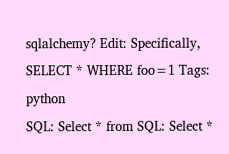sqlalchemy? Edit: Specifically, SELECT * WHERE foo=1 Tags: python
SQL: Select * from SQL: Select *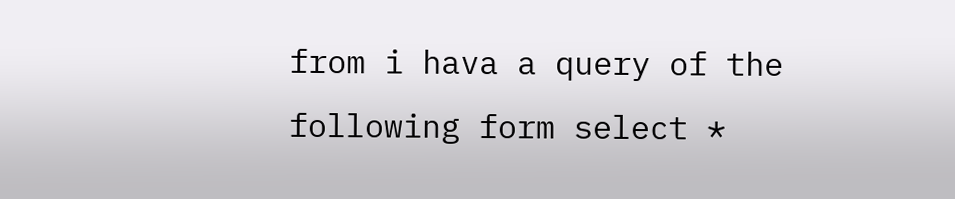from i hava a query of the following form select *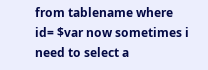from tablename where id= $var now sometimes i need to select a